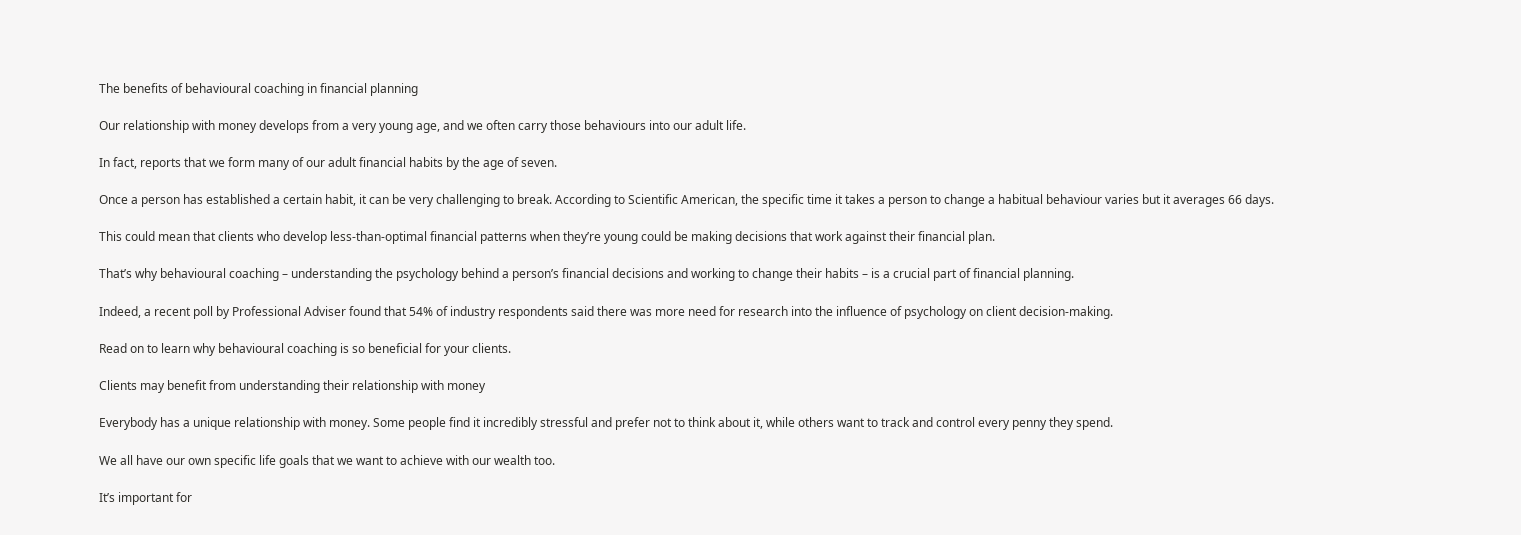The benefits of behavioural coaching in financial planning

Our relationship with money develops from a very young age, and we often carry those behaviours into our adult life.

In fact, reports that we form many of our adult financial habits by the age of seven.

Once a person has established a certain habit, it can be very challenging to break. According to Scientific American, the specific time it takes a person to change a habitual behaviour varies but it averages 66 days.

This could mean that clients who develop less-than-optimal financial patterns when they’re young could be making decisions that work against their financial plan.

That’s why behavioural coaching – understanding the psychology behind a person’s financial decisions and working to change their habits – is a crucial part of financial planning.

Indeed, a recent poll by Professional Adviser found that 54% of industry respondents said there was more need for research into the influence of psychology on client decision-making.

Read on to learn why behavioural coaching is so beneficial for your clients.

Clients may benefit from understanding their relationship with money

Everybody has a unique relationship with money. Some people find it incredibly stressful and prefer not to think about it, while others want to track and control every penny they spend.

We all have our own specific life goals that we want to achieve with our wealth too.

It’s important for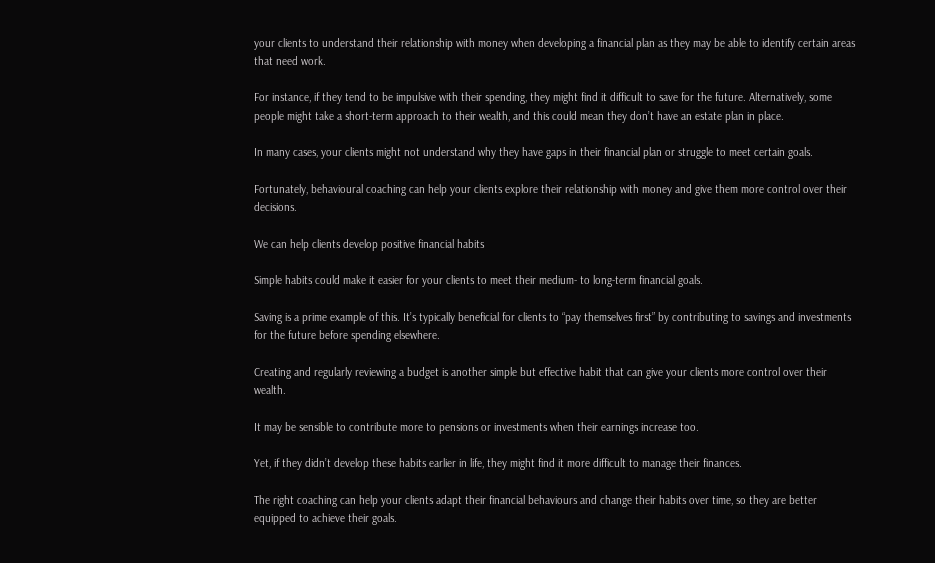your clients to understand their relationship with money when developing a financial plan as they may be able to identify certain areas that need work.

For instance, if they tend to be impulsive with their spending, they might find it difficult to save for the future. Alternatively, some people might take a short-term approach to their wealth, and this could mean they don’t have an estate plan in place.

In many cases, your clients might not understand why they have gaps in their financial plan or struggle to meet certain goals.

Fortunately, behavioural coaching can help your clients explore their relationship with money and give them more control over their decisions.

We can help clients develop positive financial habits

Simple habits could make it easier for your clients to meet their medium- to long-term financial goals.

Saving is a prime example of this. It’s typically beneficial for clients to “pay themselves first” by contributing to savings and investments for the future before spending elsewhere.

Creating and regularly reviewing a budget is another simple but effective habit that can give your clients more control over their wealth.

It may be sensible to contribute more to pensions or investments when their earnings increase too.

Yet, if they didn’t develop these habits earlier in life, they might find it more difficult to manage their finances.

The right coaching can help your clients adapt their financial behaviours and change their habits over time, so they are better equipped to achieve their goals.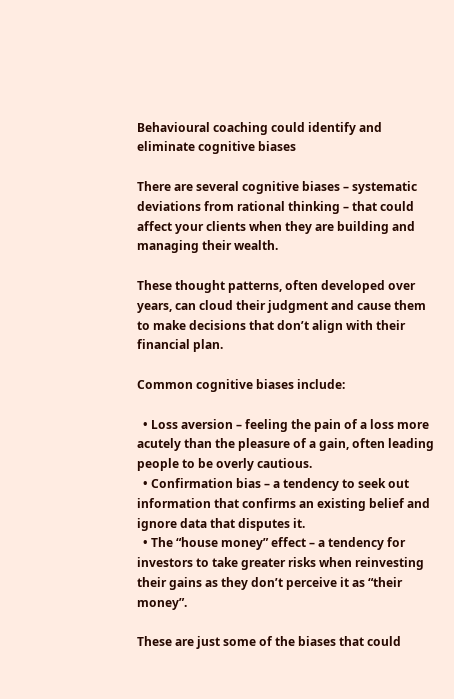Behavioural coaching could identify and eliminate cognitive biases

There are several cognitive biases – systematic deviations from rational thinking – that could affect your clients when they are building and managing their wealth.

These thought patterns, often developed over years, can cloud their judgment and cause them to make decisions that don’t align with their financial plan.

Common cognitive biases include:

  • Loss aversion – feeling the pain of a loss more acutely than the pleasure of a gain, often leading people to be overly cautious.
  • Confirmation bias – a tendency to seek out information that confirms an existing belief and ignore data that disputes it.
  • The “house money” effect – a tendency for investors to take greater risks when reinvesting their gains as they don’t perceive it as “their money”.

These are just some of the biases that could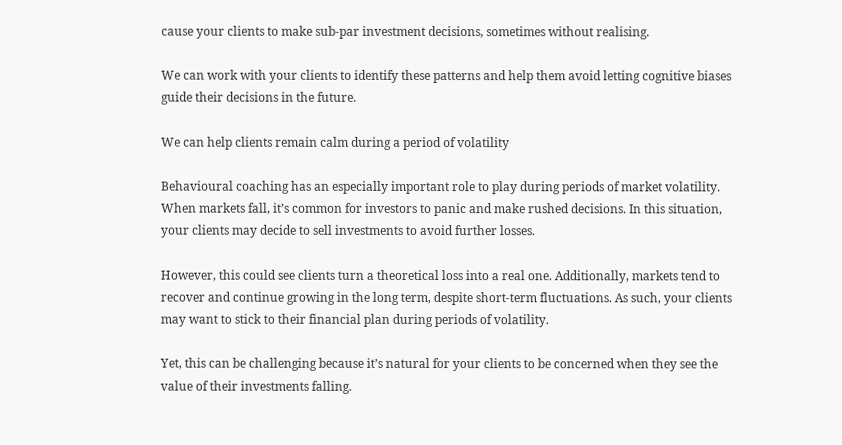cause your clients to make sub-par investment decisions, sometimes without realising.

We can work with your clients to identify these patterns and help them avoid letting cognitive biases guide their decisions in the future.

We can help clients remain calm during a period of volatility

Behavioural coaching has an especially important role to play during periods of market volatility. When markets fall, it’s common for investors to panic and make rushed decisions. In this situation, your clients may decide to sell investments to avoid further losses.

However, this could see clients turn a theoretical loss into a real one. Additionally, markets tend to recover and continue growing in the long term, despite short-term fluctuations. As such, your clients may want to stick to their financial plan during periods of volatility.

Yet, this can be challenging because it’s natural for your clients to be concerned when they see the value of their investments falling.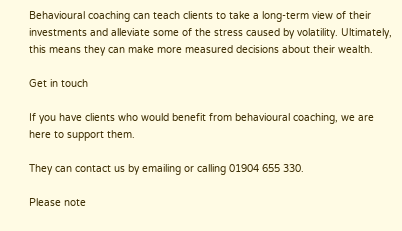Behavioural coaching can teach clients to take a long-term view of their investments and alleviate some of the stress caused by volatility. Ultimately, this means they can make more measured decisions about their wealth.

Get in touch

If you have clients who would benefit from behavioural coaching, we are here to support them.

They can contact us by emailing or calling 01904 655 330.

Please note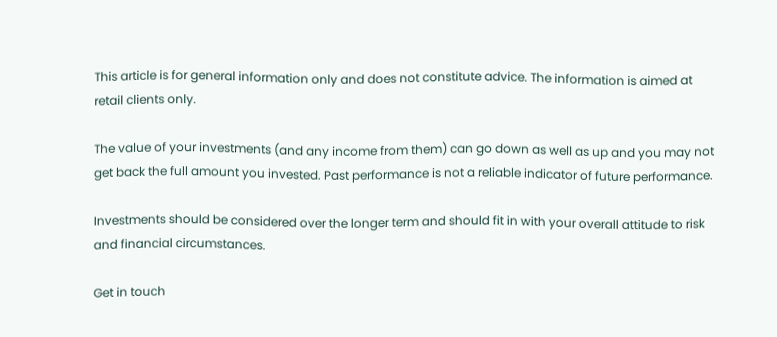This article is for general information only and does not constitute advice. The information is aimed at retail clients only.

The value of your investments (and any income from them) can go down as well as up and you may not get back the full amount you invested. Past performance is not a reliable indicator of future performance.

Investments should be considered over the longer term and should fit in with your overall attitude to risk and financial circumstances.

Get in touch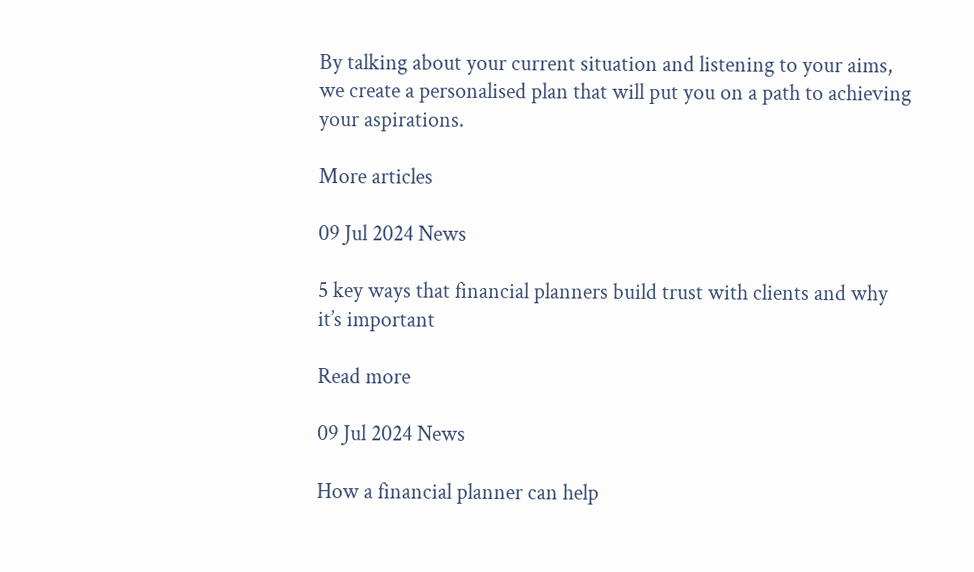By talking about your current situation and listening to your aims, we create a personalised plan that will put you on a path to achieving your aspirations.

More articles

09 Jul 2024 News

5 key ways that financial planners build trust with clients and why it’s important

Read more

09 Jul 2024 News

How a financial planner can help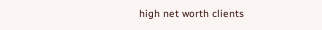high net worth clients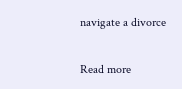navigate a divorce

Read more